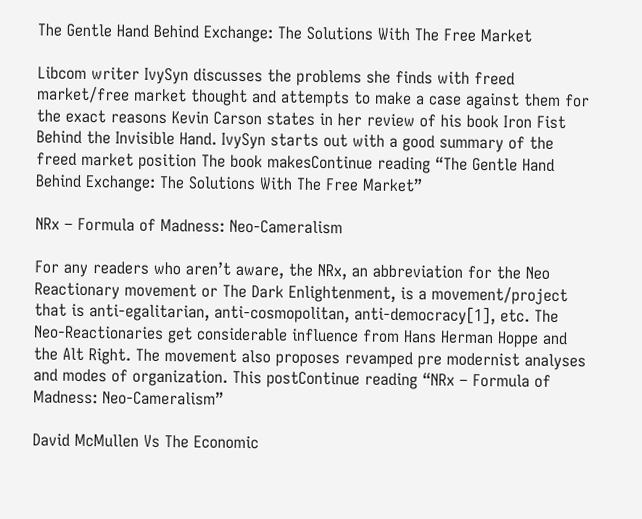The Gentle Hand Behind Exchange: The Solutions With The Free Market

Libcom writer IvySyn discusses the problems she finds with freed market/free market thought and attempts to make a case against them for the exact reasons Kevin Carson states in her review of his book Iron Fist Behind the Invisible Hand. IvySyn starts out with a good summary of the freed market position The book makesContinue reading “The Gentle Hand Behind Exchange: The Solutions With The Free Market”

NRx – Formula of Madness: Neo-Cameralism

For any readers who aren’t aware, the NRx, an abbreviation for the Neo Reactionary movement or The Dark Enlightenment, is a movement/project that is anti-egalitarian, anti-cosmopolitan, anti-democracy[1], etc. The Neo-Reactionaries get considerable influence from Hans Herman Hoppe and the Alt Right. The movement also proposes revamped pre modernist analyses and modes of organization. This postContinue reading “NRx – Formula of Madness: Neo-Cameralism”

David McMullen Vs The Economic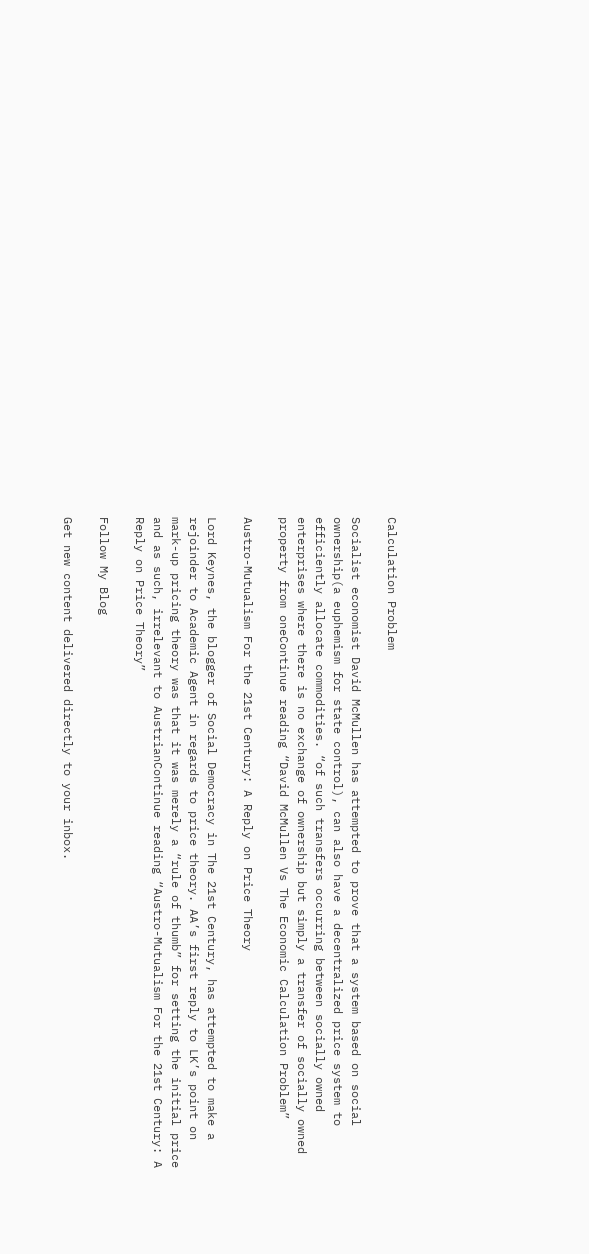Calculation Problem

Socialist economist David McMullen has attempted to prove that a system based on social ownership(a euphemism for state control), can also have a decentralized price system to efficiently allocate commodities. “of such transfers occurring between socially owned enterprises where there is no exchange of ownership but simply a transfer of socially owned property from oneContinue reading “David McMullen Vs The Economic Calculation Problem”

Austro-Mutualism For the 21st Century: A Reply on Price Theory

Lord Keynes, the blogger of Social Democracy in The 21st Century, has attempted to make a rejoinder to Academic Agent in regards to price theory. AA’s first reply to LK’s point on mark-up pricing theory was that it was merely a “rule of thumb” for setting the initial price and as such, irrelevant to AustrianContinue reading “Austro-Mutualism For the 21st Century: A Reply on Price Theory”

Follow My Blog

Get new content delivered directly to your inbox.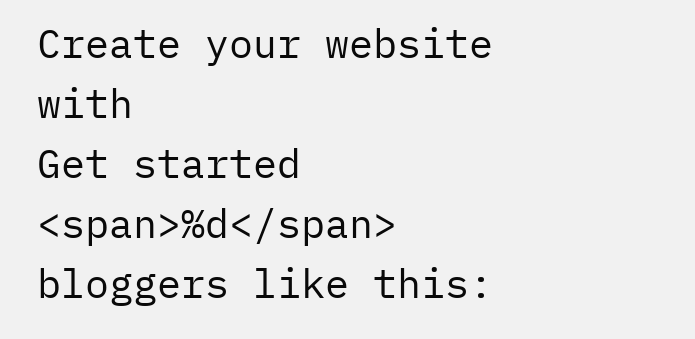Create your website with
Get started
<span>%d</span> bloggers like this: